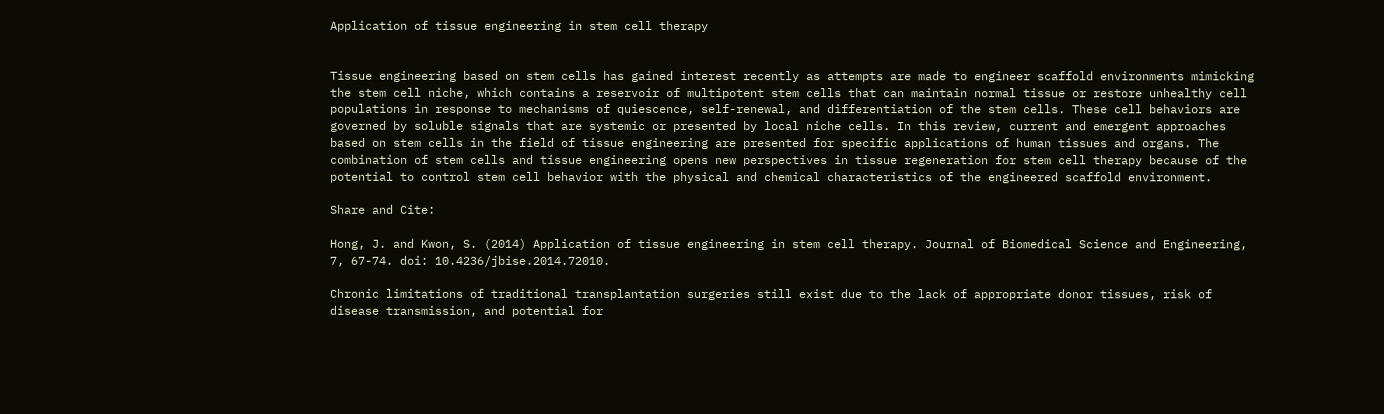Application of tissue engineering in stem cell therapy


Tissue engineering based on stem cells has gained interest recently as attempts are made to engineer scaffold environments mimicking the stem cell niche, which contains a reservoir of multipotent stem cells that can maintain normal tissue or restore unhealthy cell populations in response to mechanisms of quiescence, self-renewal, and differentiation of the stem cells. These cell behaviors are governed by soluble signals that are systemic or presented by local niche cells. In this review, current and emergent approaches based on stem cells in the field of tissue engineering are presented for specific applications of human tissues and organs. The combination of stem cells and tissue engineering opens new perspectives in tissue regeneration for stem cell therapy because of the potential to control stem cell behavior with the physical and chemical characteristics of the engineered scaffold environment.

Share and Cite:

Hong, J. and Kwon, S. (2014) Application of tissue engineering in stem cell therapy. Journal of Biomedical Science and Engineering, 7, 67-74. doi: 10.4236/jbise.2014.72010.

Chronic limitations of traditional transplantation surgeries still exist due to the lack of appropriate donor tissues, risk of disease transmission, and potential for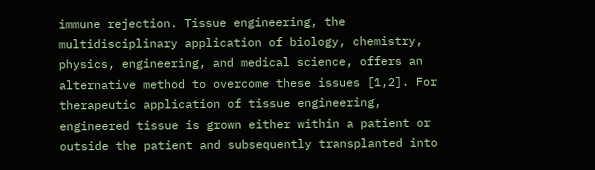immune rejection. Tissue engineering, the multidisciplinary application of biology, chemistry, physics, engineering, and medical science, offers an alternative method to overcome these issues [1,2]. For therapeutic application of tissue engineering, engineered tissue is grown either within a patient or outside the patient and subsequently transplanted into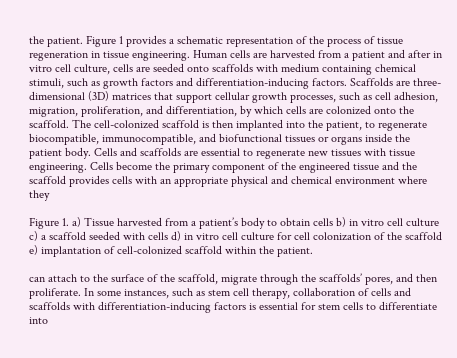the patient. Figure 1 provides a schematic representation of the process of tissue regeneration in tissue engineering. Human cells are harvested from a patient and after in vitro cell culture, cells are seeded onto scaffolds with medium containing chemical stimuli, such as growth factors and differentiation-inducing factors. Scaffolds are three-dimensional (3D) matrices that support cellular growth processes, such as cell adhesion, migration, proliferation, and differentiation, by which cells are colonized onto the scaffold. The cell-colonized scaffold is then implanted into the patient, to regenerate biocompatible, immunocompatible, and biofunctional tissues or organs inside the patient body. Cells and scaffolds are essential to regenerate new tissues with tissue engineering. Cells become the primary component of the engineered tissue and the scaffold provides cells with an appropriate physical and chemical environment where they

Figure 1. a) Tissue harvested from a patient’s body to obtain cells b) in vitro cell culture c) a scaffold seeded with cells d) in vitro cell culture for cell colonization of the scaffold e) implantation of cell-colonized scaffold within the patient.

can attach to the surface of the scaffold, migrate through the scaffolds’ pores, and then proliferate. In some instances, such as stem cell therapy, collaboration of cells and scaffolds with differentiation-inducing factors is essential for stem cells to differentiate into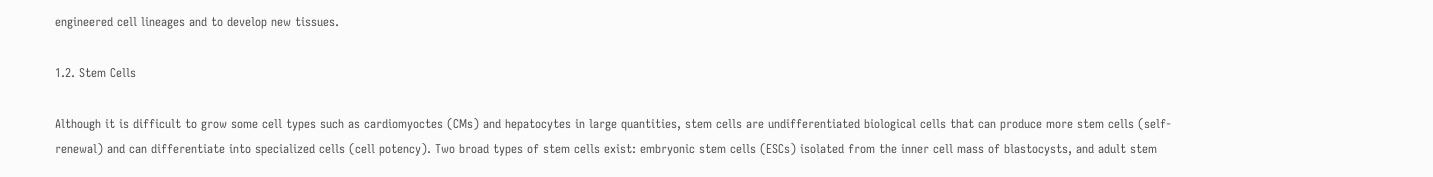engineered cell lineages and to develop new tissues.

1.2. Stem Cells

Although it is difficult to grow some cell types such as cardiomyoctes (CMs) and hepatocytes in large quantities, stem cells are undifferentiated biological cells that can produce more stem cells (self-renewal) and can differentiate into specialized cells (cell potency). Two broad types of stem cells exist: embryonic stem cells (ESCs) isolated from the inner cell mass of blastocysts, and adult stem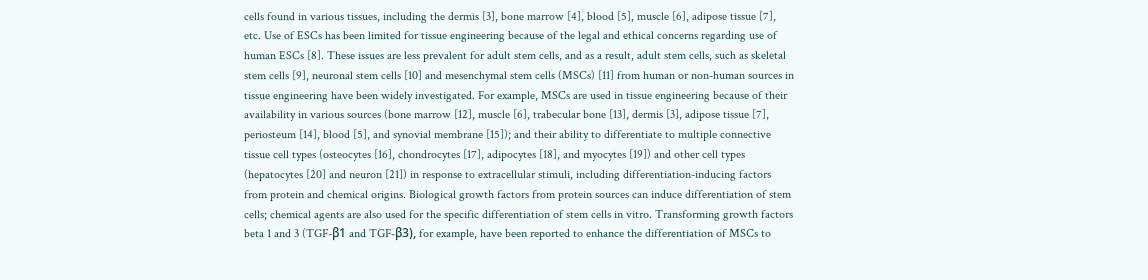cells found in various tissues, including the dermis [3], bone marrow [4], blood [5], muscle [6], adipose tissue [7], etc. Use of ESCs has been limited for tissue engineering because of the legal and ethical concerns regarding use of human ESCs [8]. These issues are less prevalent for adult stem cells, and as a result, adult stem cells, such as skeletal stem cells [9], neuronal stem cells [10] and mesenchymal stem cells (MSCs) [11] from human or non-human sources in tissue engineering have been widely investigated. For example, MSCs are used in tissue engineering because of their availability in various sources (bone marrow [12], muscle [6], trabecular bone [13], dermis [3], adipose tissue [7], periosteum [14], blood [5], and synovial membrane [15]); and their ability to differentiate to multiple connective tissue cell types (osteocytes [16], chondrocytes [17], adipocytes [18], and myocytes [19]) and other cell types (hepatocytes [20] and neuron [21]) in response to extracellular stimuli, including differentiation-inducing factors from protein and chemical origins. Biological growth factors from protein sources can induce differentiation of stem cells; chemical agents are also used for the specific differentiation of stem cells in vitro. Transforming growth factors beta 1 and 3 (TGF-β1 and TGF-β3), for example, have been reported to enhance the differentiation of MSCs to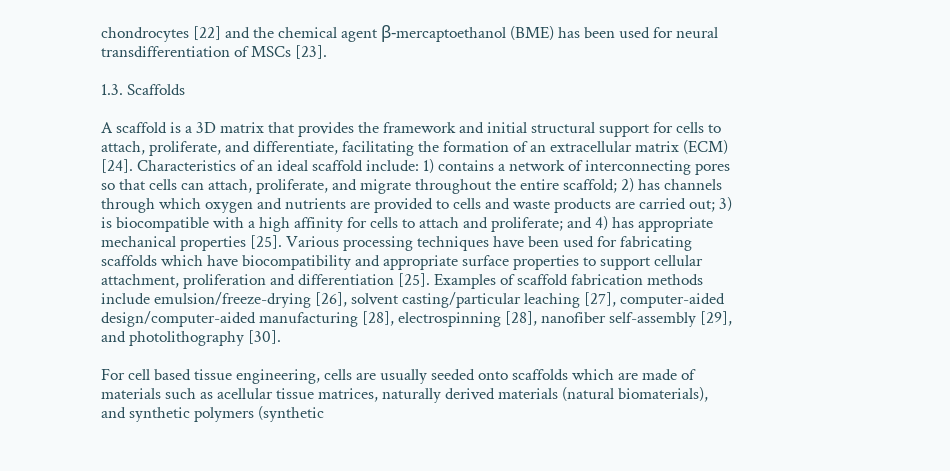chondrocytes [22] and the chemical agent β-mercaptoethanol (BME) has been used for neural transdifferentiation of MSCs [23].

1.3. Scaffolds

A scaffold is a 3D matrix that provides the framework and initial structural support for cells to attach, proliferate, and differentiate, facilitating the formation of an extracellular matrix (ECM) [24]. Characteristics of an ideal scaffold include: 1) contains a network of interconnecting pores so that cells can attach, proliferate, and migrate throughout the entire scaffold; 2) has channels through which oxygen and nutrients are provided to cells and waste products are carried out; 3) is biocompatible with a high affinity for cells to attach and proliferate; and 4) has appropriate mechanical properties [25]. Various processing techniques have been used for fabricating scaffolds which have biocompatibility and appropriate surface properties to support cellular attachment, proliferation and differentiation [25]. Examples of scaffold fabrication methods include emulsion/freeze-drying [26], solvent casting/particular leaching [27], computer-aided design/computer-aided manufacturing [28], electrospinning [28], nanofiber self-assembly [29], and photolithography [30].

For cell based tissue engineering, cells are usually seeded onto scaffolds which are made of materials such as acellular tissue matrices, naturally derived materials (natural biomaterials), and synthetic polymers (synthetic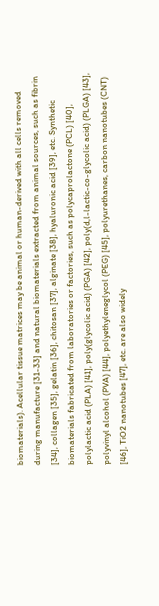biomaterials). Acellular tissue matrices may be animal or human-derived with all cells removed during manufacture [31-33] and natural biomaterials extracted from animal sources, such as fibrin [34], collagen [35], gelatin [36], chitosan [37], alginate [38], hyaluronic acid [39], etc. Synthetic biomaterials fabricated from laboratories or factories, such as polycaprolactone (PCL) [40], polylactic acid (PLA) [41], poly(glycolic acid) (PGA) [42], poly(d,l-lactic-co-glycolic acid) (PLGA) [43], polyvinyl alcohol (PVA) [44], polyethyleneglycol (PEG) [45], polyurethanes, carbon nanotubes (CNT) [46], TiO2 nanotubes [47], etc. are also widely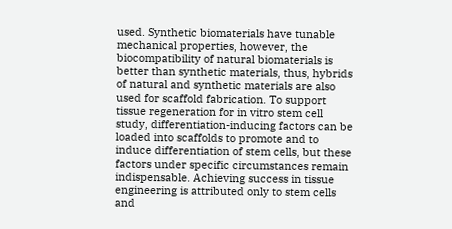used. Synthetic biomaterials have tunable mechanical properties, however, the biocompatibility of natural biomaterials is better than synthetic materials, thus, hybrids of natural and synthetic materials are also used for scaffold fabrication. To support tissue regeneration for in vitro stem cell study, differentiation-inducing factors can be loaded into scaffolds to promote and to induce differentiation of stem cells, but these factors under specific circumstances remain indispensable. Achieving success in tissue engineering is attributed only to stem cells and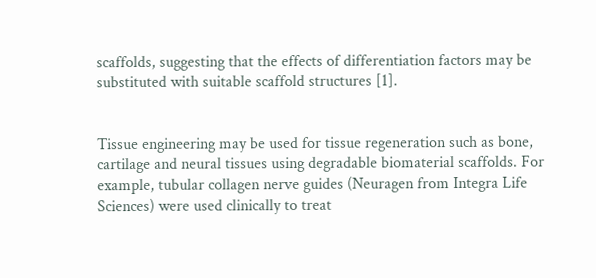scaffolds, suggesting that the effects of differentiation factors may be substituted with suitable scaffold structures [1].


Tissue engineering may be used for tissue regeneration such as bone, cartilage and neural tissues using degradable biomaterial scaffolds. For example, tubular collagen nerve guides (Neuragen from Integra Life Sciences) were used clinically to treat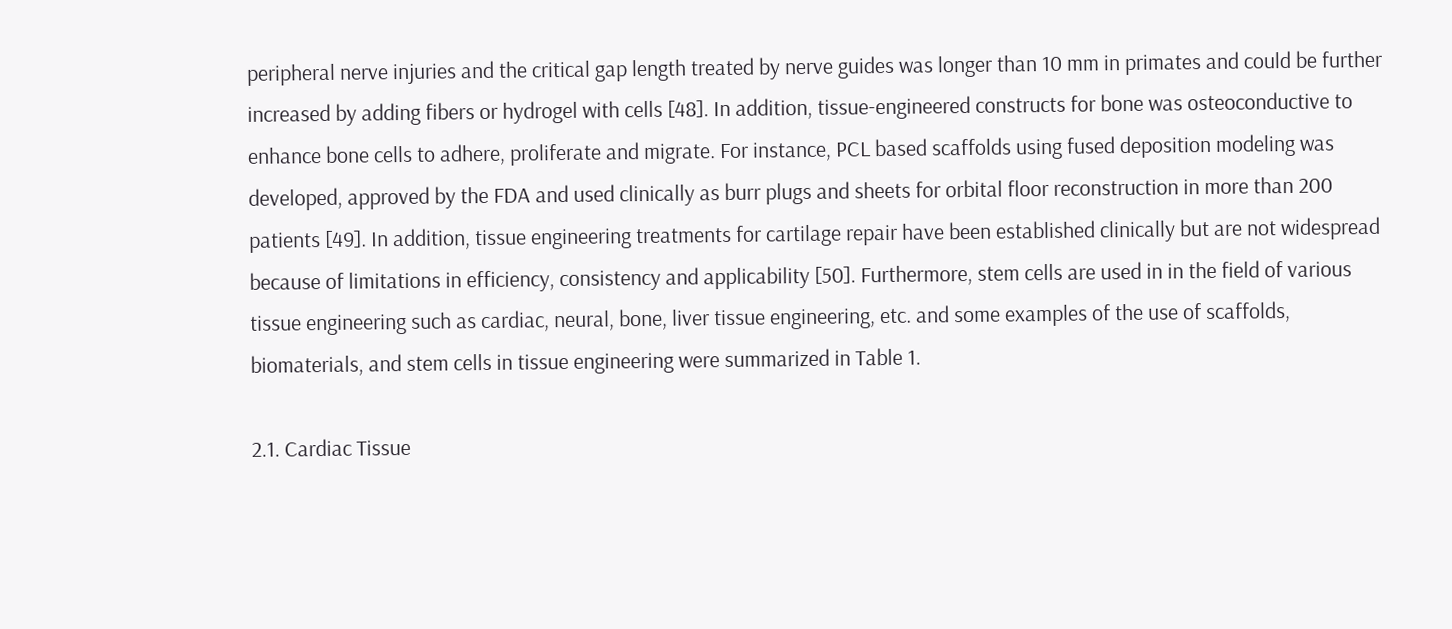peripheral nerve injuries and the critical gap length treated by nerve guides was longer than 10 mm in primates and could be further increased by adding fibers or hydrogel with cells [48]. In addition, tissue-engineered constructs for bone was osteoconductive to enhance bone cells to adhere, proliferate and migrate. For instance, PCL based scaffolds using fused deposition modeling was developed, approved by the FDA and used clinically as burr plugs and sheets for orbital floor reconstruction in more than 200 patients [49]. In addition, tissue engineering treatments for cartilage repair have been established clinically but are not widespread because of limitations in efficiency, consistency and applicability [50]. Furthermore, stem cells are used in in the field of various tissue engineering such as cardiac, neural, bone, liver tissue engineering, etc. and some examples of the use of scaffolds, biomaterials, and stem cells in tissue engineering were summarized in Table 1.

2.1. Cardiac Tissue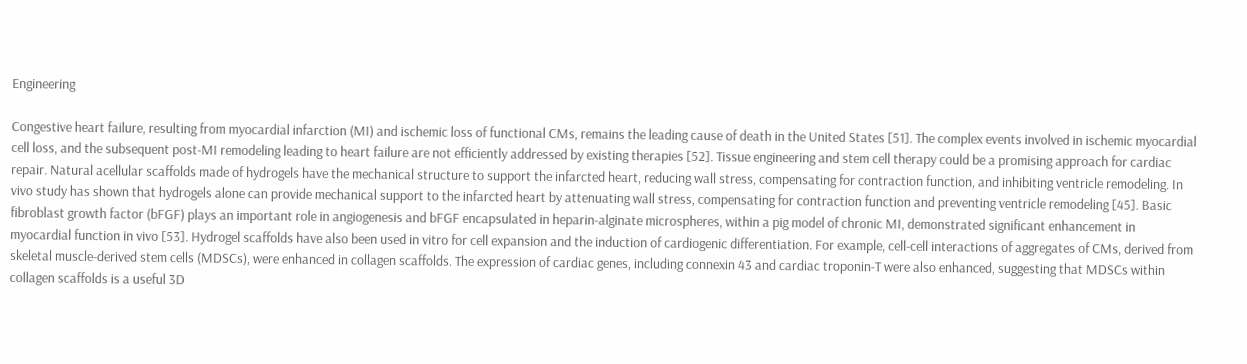Engineering

Congestive heart failure, resulting from myocardial infarction (MI) and ischemic loss of functional CMs, remains the leading cause of death in the United States [51]. The complex events involved in ischemic myocardial cell loss, and the subsequent post-MI remodeling leading to heart failure are not efficiently addressed by existing therapies [52]. Tissue engineering and stem cell therapy could be a promising approach for cardiac repair. Natural acellular scaffolds made of hydrogels have the mechanical structure to support the infarcted heart, reducing wall stress, compensating for contraction function, and inhibiting ventricle remodeling. In vivo study has shown that hydrogels alone can provide mechanical support to the infarcted heart by attenuating wall stress, compensating for contraction function and preventing ventricle remodeling [45]. Basic fibroblast growth factor (bFGF) plays an important role in angiogenesis and bFGF encapsulated in heparin-alginate microspheres, within a pig model of chronic MI, demonstrated significant enhancement in myocardial function in vivo [53]. Hydrogel scaffolds have also been used in vitro for cell expansion and the induction of cardiogenic differentiation. For example, cell-cell interactions of aggregates of CMs, derived from skeletal muscle-derived stem cells (MDSCs), were enhanced in collagen scaffolds. The expression of cardiac genes, including connexin 43 and cardiac troponin-T were also enhanced, suggesting that MDSCs within collagen scaffolds is a useful 3D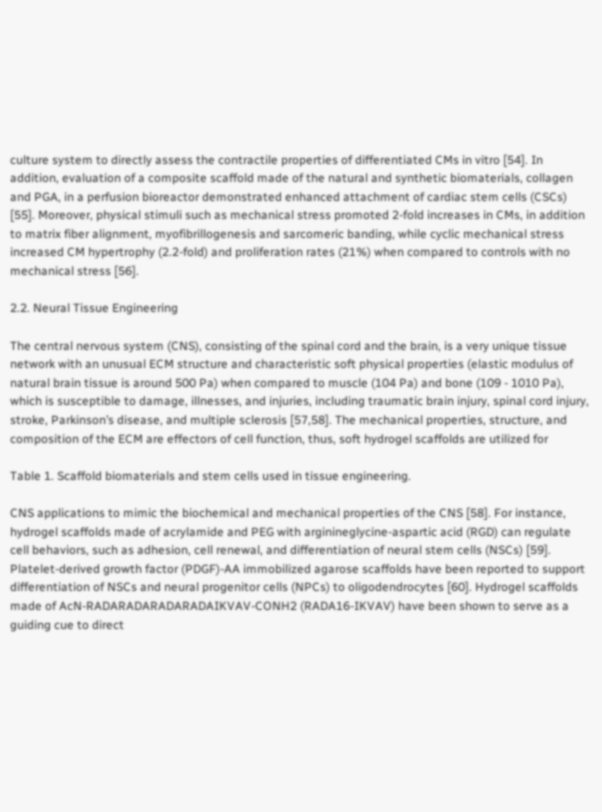culture system to directly assess the contractile properties of differentiated CMs in vitro [54]. In addition, evaluation of a composite scaffold made of the natural and synthetic biomaterials, collagen and PGA, in a perfusion bioreactor demonstrated enhanced attachment of cardiac stem cells (CSCs) [55]. Moreover, physical stimuli such as mechanical stress promoted 2-fold increases in CMs, in addition to matrix fiber alignment, myofibrillogenesis and sarcomeric banding, while cyclic mechanical stress increased CM hypertrophy (2.2-fold) and proliferation rates (21%) when compared to controls with no mechanical stress [56].

2.2. Neural Tissue Engineering

The central nervous system (CNS), consisting of the spinal cord and the brain, is a very unique tissue network with an unusual ECM structure and characteristic soft physical properties (elastic modulus of natural brain tissue is around 500 Pa) when compared to muscle (104 Pa) and bone (109 - 1010 Pa), which is susceptible to damage, illnesses, and injuries, including traumatic brain injury, spinal cord injury, stroke, Parkinson’s disease, and multiple sclerosis [57,58]. The mechanical properties, structure, and composition of the ECM are effectors of cell function, thus, soft hydrogel scaffolds are utilized for

Table 1. Scaffold biomaterials and stem cells used in tissue engineering.

CNS applications to mimic the biochemical and mechanical properties of the CNS [58]. For instance, hydrogel scaffolds made of acrylamide and PEG with arginineglycine-aspartic acid (RGD) can regulate cell behaviors, such as adhesion, cell renewal, and differentiation of neural stem cells (NSCs) [59]. Platelet-derived growth factor (PDGF)-AA immobilized agarose scaffolds have been reported to support differentiation of NSCs and neural progenitor cells (NPCs) to oligodendrocytes [60]. Hydrogel scaffolds made of AcN-RADARADARADARADAIKVAV-CONH2 (RADA16-IKVAV) have been shown to serve as a guiding cue to direct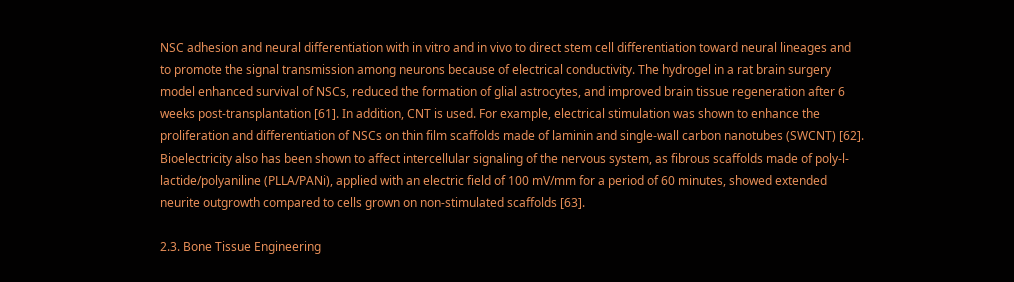NSC adhesion and neural differentiation with in vitro and in vivo to direct stem cell differentiation toward neural lineages and to promote the signal transmission among neurons because of electrical conductivity. The hydrogel in a rat brain surgery model enhanced survival of NSCs, reduced the formation of glial astrocytes, and improved brain tissue regeneration after 6 weeks post-transplantation [61]. In addition, CNT is used. For example, electrical stimulation was shown to enhance the proliferation and differentiation of NSCs on thin film scaffolds made of laminin and single-wall carbon nanotubes (SWCNT) [62]. Bioelectricity also has been shown to affect intercellular signaling of the nervous system, as fibrous scaffolds made of poly-l-lactide/polyaniline (PLLA/PANi), applied with an electric field of 100 mV/mm for a period of 60 minutes, showed extended neurite outgrowth compared to cells grown on non-stimulated scaffolds [63].

2.3. Bone Tissue Engineering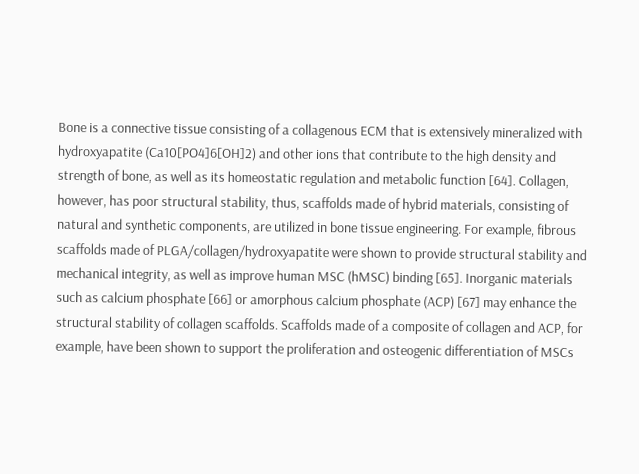Bone is a connective tissue consisting of a collagenous ECM that is extensively mineralized with hydroxyapatite (Ca10[PO4]6[OH]2) and other ions that contribute to the high density and strength of bone, as well as its homeostatic regulation and metabolic function [64]. Collagen, however, has poor structural stability, thus, scaffolds made of hybrid materials, consisting of natural and synthetic components, are utilized in bone tissue engineering. For example, fibrous scaffolds made of PLGA/collagen/hydroxyapatite were shown to provide structural stability and mechanical integrity, as well as improve human MSC (hMSC) binding [65]. Inorganic materials such as calcium phosphate [66] or amorphous calcium phosphate (ACP) [67] may enhance the structural stability of collagen scaffolds. Scaffolds made of a composite of collagen and ACP, for example, have been shown to support the proliferation and osteogenic differentiation of MSCs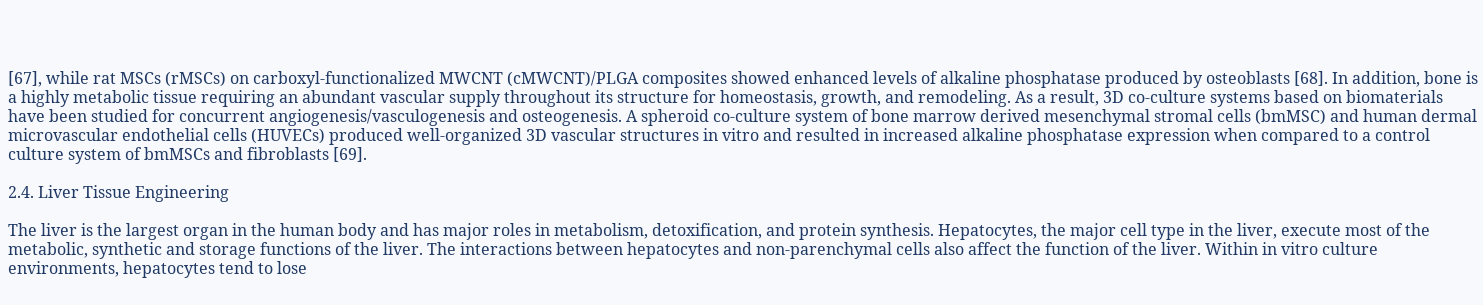[67], while rat MSCs (rMSCs) on carboxyl-functionalized MWCNT (cMWCNT)/PLGA composites showed enhanced levels of alkaline phosphatase produced by osteoblasts [68]. In addition, bone is a highly metabolic tissue requiring an abundant vascular supply throughout its structure for homeostasis, growth, and remodeling. As a result, 3D co-culture systems based on biomaterials have been studied for concurrent angiogenesis/vasculogenesis and osteogenesis. A spheroid co-culture system of bone marrow derived mesenchymal stromal cells (bmMSC) and human dermal microvascular endothelial cells (HUVECs) produced well-organized 3D vascular structures in vitro and resulted in increased alkaline phosphatase expression when compared to a control culture system of bmMSCs and fibroblasts [69].

2.4. Liver Tissue Engineering

The liver is the largest organ in the human body and has major roles in metabolism, detoxification, and protein synthesis. Hepatocytes, the major cell type in the liver, execute most of the metabolic, synthetic and storage functions of the liver. The interactions between hepatocytes and non-parenchymal cells also affect the function of the liver. Within in vitro culture environments, hepatocytes tend to lose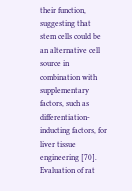their function, suggesting that stem cells could be an alternative cell source in combination with supplementary factors, such as differentiation-inducting factors, for liver tissue engineering [70]. Evaluation of rat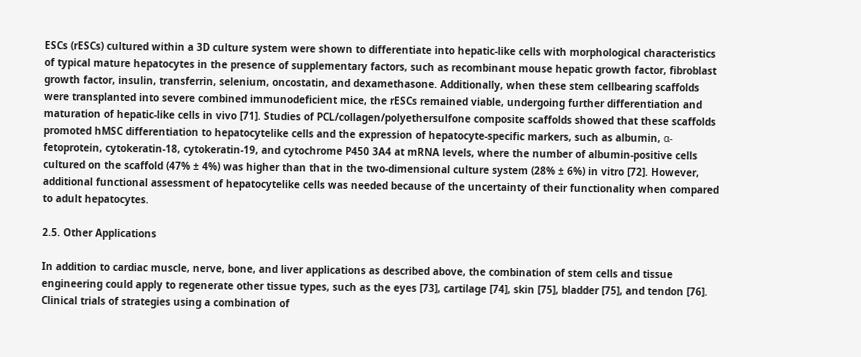ESCs (rESCs) cultured within a 3D culture system were shown to differentiate into hepatic-like cells with morphological characteristics of typical mature hepatocytes in the presence of supplementary factors, such as recombinant mouse hepatic growth factor, fibroblast growth factor, insulin, transferrin, selenium, oncostatin, and dexamethasone. Additionally, when these stem cellbearing scaffolds were transplanted into severe combined immunodeficient mice, the rESCs remained viable, undergoing further differentiation and maturation of hepatic-like cells in vivo [71]. Studies of PCL/collagen/polyethersulfone composite scaffolds showed that these scaffolds promoted hMSC differentiation to hepatocytelike cells and the expression of hepatocyte-specific markers, such as albumin, α-fetoprotein, cytokeratin-18, cytokeratin-19, and cytochrome P450 3A4 at mRNA levels, where the number of albumin-positive cells cultured on the scaffold (47% ± 4%) was higher than that in the two-dimensional culture system (28% ± 6%) in vitro [72]. However, additional functional assessment of hepatocytelike cells was needed because of the uncertainty of their functionality when compared to adult hepatocytes.

2.5. Other Applications

In addition to cardiac muscle, nerve, bone, and liver applications as described above, the combination of stem cells and tissue engineering could apply to regenerate other tissue types, such as the eyes [73], cartilage [74], skin [75], bladder [75], and tendon [76]. Clinical trials of strategies using a combination of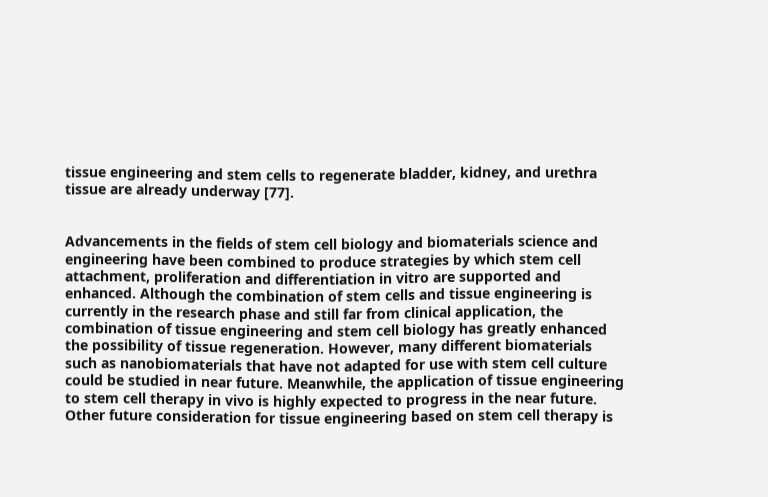tissue engineering and stem cells to regenerate bladder, kidney, and urethra tissue are already underway [77].


Advancements in the fields of stem cell biology and biomaterials science and engineering have been combined to produce strategies by which stem cell attachment, proliferation and differentiation in vitro are supported and enhanced. Although the combination of stem cells and tissue engineering is currently in the research phase and still far from clinical application, the combination of tissue engineering and stem cell biology has greatly enhanced the possibility of tissue regeneration. However, many different biomaterials such as nanobiomaterials that have not adapted for use with stem cell culture could be studied in near future. Meanwhile, the application of tissue engineering to stem cell therapy in vivo is highly expected to progress in the near future. Other future consideration for tissue engineering based on stem cell therapy is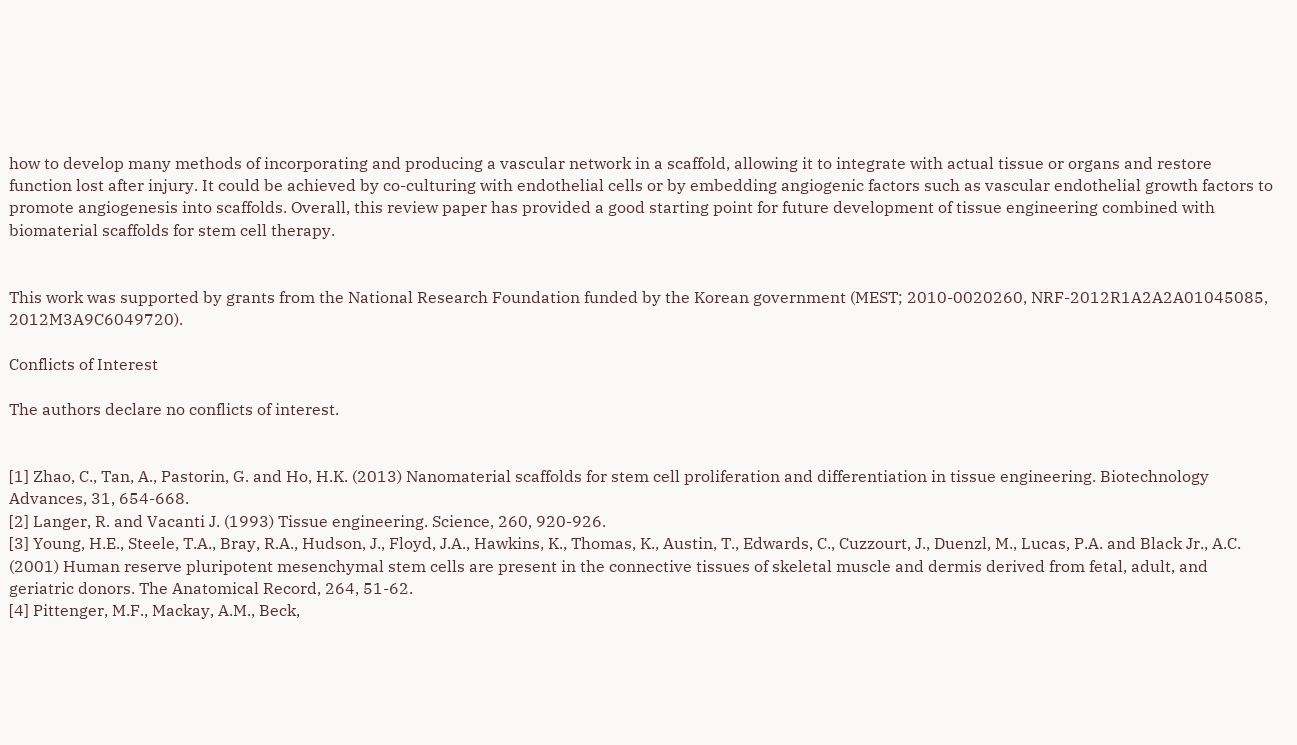how to develop many methods of incorporating and producing a vascular network in a scaffold, allowing it to integrate with actual tissue or organs and restore function lost after injury. It could be achieved by co-culturing with endothelial cells or by embedding angiogenic factors such as vascular endothelial growth factors to promote angiogenesis into scaffolds. Overall, this review paper has provided a good starting point for future development of tissue engineering combined with biomaterial scaffolds for stem cell therapy.


This work was supported by grants from the National Research Foundation funded by the Korean government (MEST; 2010-0020260, NRF-2012R1A2A2A01045085, 2012M3A9C6049720).

Conflicts of Interest

The authors declare no conflicts of interest.


[1] Zhao, C., Tan, A., Pastorin, G. and Ho, H.K. (2013) Nanomaterial scaffolds for stem cell proliferation and differentiation in tissue engineering. Biotechnology Advances, 31, 654-668.
[2] Langer, R. and Vacanti J. (1993) Tissue engineering. Science, 260, 920-926.
[3] Young, H.E., Steele, T.A., Bray, R.A., Hudson, J., Floyd, J.A., Hawkins, K., Thomas, K., Austin, T., Edwards, C., Cuzzourt, J., Duenzl, M., Lucas, P.A. and Black Jr., A.C. (2001) Human reserve pluripotent mesenchymal stem cells are present in the connective tissues of skeletal muscle and dermis derived from fetal, adult, and geriatric donors. The Anatomical Record, 264, 51-62.
[4] Pittenger, M.F., Mackay, A.M., Beck,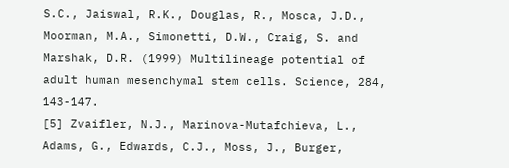S.C., Jaiswal, R.K., Douglas, R., Mosca, J.D., Moorman, M.A., Simonetti, D.W., Craig, S. and Marshak, D.R. (1999) Multilineage potential of adult human mesenchymal stem cells. Science, 284, 143-147.
[5] Zvaifler, N.J., Marinova-Mutafchieva, L., Adams, G., Edwards, C.J., Moss, J., Burger,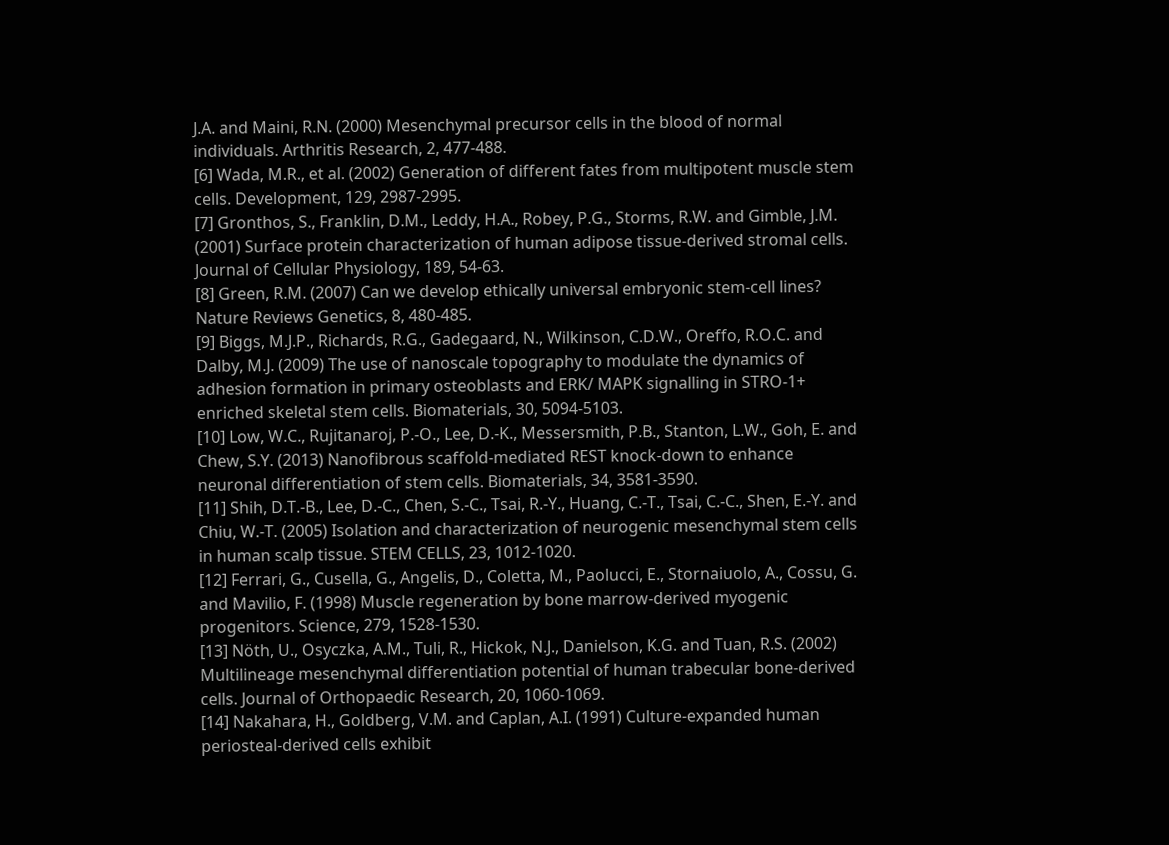J.A. and Maini, R.N. (2000) Mesenchymal precursor cells in the blood of normal individuals. Arthritis Research, 2, 477-488.
[6] Wada, M.R., et al. (2002) Generation of different fates from multipotent muscle stem cells. Development, 129, 2987-2995.
[7] Gronthos, S., Franklin, D.M., Leddy, H.A., Robey, P.G., Storms, R.W. and Gimble, J.M. (2001) Surface protein characterization of human adipose tissue-derived stromal cells. Journal of Cellular Physiology, 189, 54-63.
[8] Green, R.M. (2007) Can we develop ethically universal embryonic stem-cell lines? Nature Reviews Genetics, 8, 480-485.
[9] Biggs, M.J.P., Richards, R.G., Gadegaard, N., Wilkinson, C.D.W., Oreffo, R.O.C. and Dalby, M.J. (2009) The use of nanoscale topography to modulate the dynamics of adhesion formation in primary osteoblasts and ERK/ MAPK signalling in STRO-1+ enriched skeletal stem cells. Biomaterials, 30, 5094-5103.
[10] Low, W.C., Rujitanaroj, P.-O., Lee, D.-K., Messersmith, P.B., Stanton, L.W., Goh, E. and Chew, S.Y. (2013) Nanofibrous scaffold-mediated REST knock-down to enhance neuronal differentiation of stem cells. Biomaterials, 34, 3581-3590.
[11] Shih, D.T.-B., Lee, D.-C., Chen, S.-C., Tsai, R.-Y., Huang, C.-T., Tsai, C.-C., Shen, E.-Y. and Chiu, W.-T. (2005) Isolation and characterization of neurogenic mesenchymal stem cells in human scalp tissue. STEM CELLS, 23, 1012-1020.
[12] Ferrari, G., Cusella, G., Angelis, D., Coletta, M., Paolucci, E., Stornaiuolo, A., Cossu, G. and Mavilio, F. (1998) Muscle regeneration by bone marrow-derived myogenic progenitors. Science, 279, 1528-1530.
[13] Nöth, U., Osyczka, A.M., Tuli, R., Hickok, N.J., Danielson, K.G. and Tuan, R.S. (2002) Multilineage mesenchymal differentiation potential of human trabecular bone-derived cells. Journal of Orthopaedic Research, 20, 1060-1069.
[14] Nakahara, H., Goldberg, V.M. and Caplan, A.I. (1991) Culture-expanded human periosteal-derived cells exhibit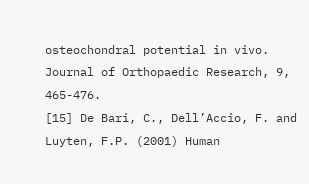osteochondral potential in vivo. Journal of Orthopaedic Research, 9, 465-476.
[15] De Bari, C., Dell’Accio, F. and Luyten, F.P. (2001) Human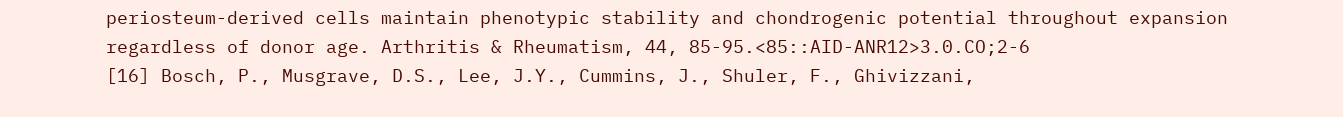periosteum-derived cells maintain phenotypic stability and chondrogenic potential throughout expansion regardless of donor age. Arthritis & Rheumatism, 44, 85-95.<85::AID-ANR12>3.0.CO;2-6
[16] Bosch, P., Musgrave, D.S., Lee, J.Y., Cummins, J., Shuler, F., Ghivizzani,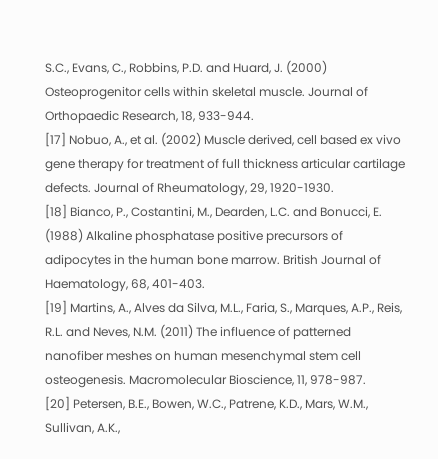S.C., Evans, C., Robbins, P.D. and Huard, J. (2000) Osteoprogenitor cells within skeletal muscle. Journal of Orthopaedic Research, 18, 933-944.
[17] Nobuo, A., et al. (2002) Muscle derived, cell based ex vivo gene therapy for treatment of full thickness articular cartilage defects. Journal of Rheumatology, 29, 1920-1930.
[18] Bianco, P., Costantini, M., Dearden, L.C. and Bonucci, E. (1988) Alkaline phosphatase positive precursors of adipocytes in the human bone marrow. British Journal of Haematology, 68, 401-403.
[19] Martins, A., Alves da Silva, M.L., Faria, S., Marques, A.P., Reis, R.L. and Neves, N.M. (2011) The influence of patterned nanofiber meshes on human mesenchymal stem cell osteogenesis. Macromolecular Bioscience, 11, 978-987.
[20] Petersen, B.E., Bowen, W.C., Patrene, K.D., Mars, W.M., Sullivan, A.K.,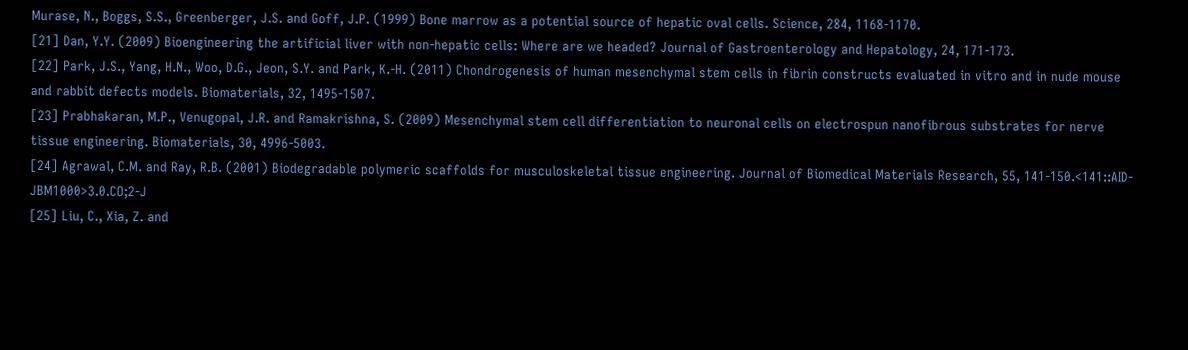Murase, N., Boggs, S.S., Greenberger, J.S. and Goff, J.P. (1999) Bone marrow as a potential source of hepatic oval cells. Science, 284, 1168-1170.
[21] Dan, Y.Y. (2009) Bioengineering the artificial liver with non-hepatic cells: Where are we headed? Journal of Gastroenterology and Hepatology, 24, 171-173.
[22] Park, J.S., Yang, H.N., Woo, D.G., Jeon, S.Y. and Park, K.-H. (2011) Chondrogenesis of human mesenchymal stem cells in fibrin constructs evaluated in vitro and in nude mouse and rabbit defects models. Biomaterials, 32, 1495-1507.
[23] Prabhakaran, M.P., Venugopal, J.R. and Ramakrishna, S. (2009) Mesenchymal stem cell differentiation to neuronal cells on electrospun nanofibrous substrates for nerve tissue engineering. Biomaterials, 30, 4996-5003.
[24] Agrawal, C.M. and Ray, R.B. (2001) Biodegradable polymeric scaffolds for musculoskeletal tissue engineering. Journal of Biomedical Materials Research, 55, 141-150.<141::AID-JBM1000>3.0.CO;2-J
[25] Liu, C., Xia, Z. and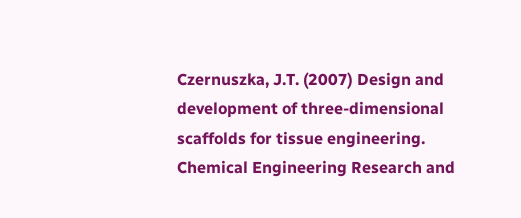Czernuszka, J.T. (2007) Design and development of three-dimensional scaffolds for tissue engineering. Chemical Engineering Research and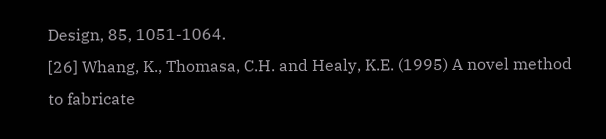Design, 85, 1051-1064.
[26] Whang, K., Thomasa, C.H. and Healy, K.E. (1995) A novel method to fabricate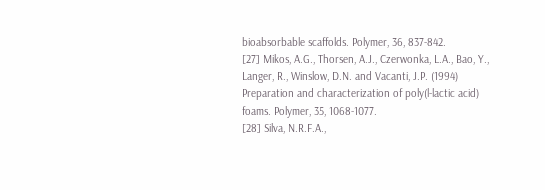bioabsorbable scaffolds. Polymer, 36, 837-842.
[27] Mikos, A.G., Thorsen, A.J., Czerwonka, L.A., Bao, Y., Langer, R., Winslow, D.N. and Vacanti, J.P. (1994) Preparation and characterization of poly(l-lactic acid) foams. Polymer, 35, 1068-1077.
[28] Silva, N.R.F.A.,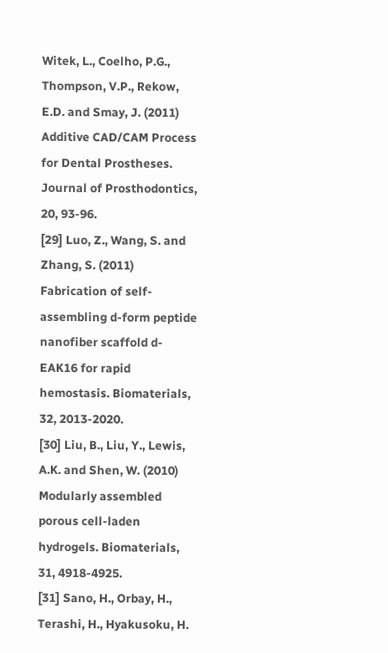Witek, L., Coelho, P.G., Thompson, V.P., Rekow, E.D. and Smay, J. (2011) Additive CAD/CAM Process for Dental Prostheses. Journal of Prosthodontics, 20, 93-96.
[29] Luo, Z., Wang, S. and Zhang, S. (2011) Fabrication of self-assembling d-form peptide nanofiber scaffold d-EAK16 for rapid hemostasis. Biomaterials, 32, 2013-2020.
[30] Liu, B., Liu, Y., Lewis, A.K. and Shen, W. (2010) Modularly assembled porous cell-laden hydrogels. Biomaterials, 31, 4918-4925.
[31] Sano, H., Orbay, H., Terashi, H., Hyakusoku, H.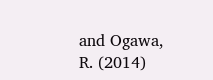and Ogawa, R. (2014)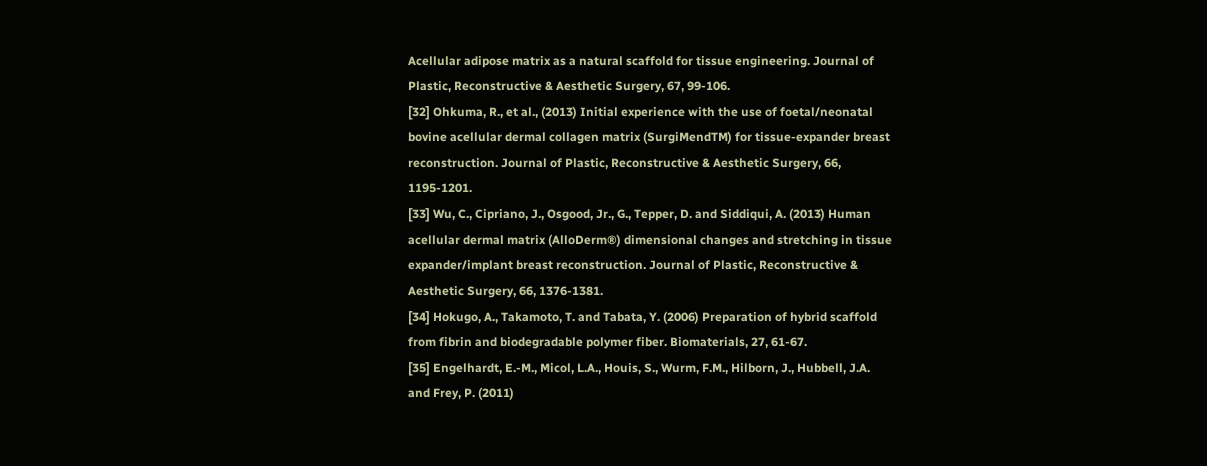Acellular adipose matrix as a natural scaffold for tissue engineering. Journal of Plastic, Reconstructive & Aesthetic Surgery, 67, 99-106.
[32] Ohkuma, R., et al., (2013) Initial experience with the use of foetal/neonatal bovine acellular dermal collagen matrix (SurgiMendTM) for tissue-expander breast reconstruction. Journal of Plastic, Reconstructive & Aesthetic Surgery, 66, 1195-1201.
[33] Wu, C., Cipriano, J., Osgood, Jr., G., Tepper, D. and Siddiqui, A. (2013) Human acellular dermal matrix (AlloDerm®) dimensional changes and stretching in tissue expander/implant breast reconstruction. Journal of Plastic, Reconstructive & Aesthetic Surgery, 66, 1376-1381.
[34] Hokugo, A., Takamoto, T. and Tabata, Y. (2006) Preparation of hybrid scaffold from fibrin and biodegradable polymer fiber. Biomaterials, 27, 61-67.
[35] Engelhardt, E.-M., Micol, L.A., Houis, S., Wurm, F.M., Hilborn, J., Hubbell, J.A. and Frey, P. (2011)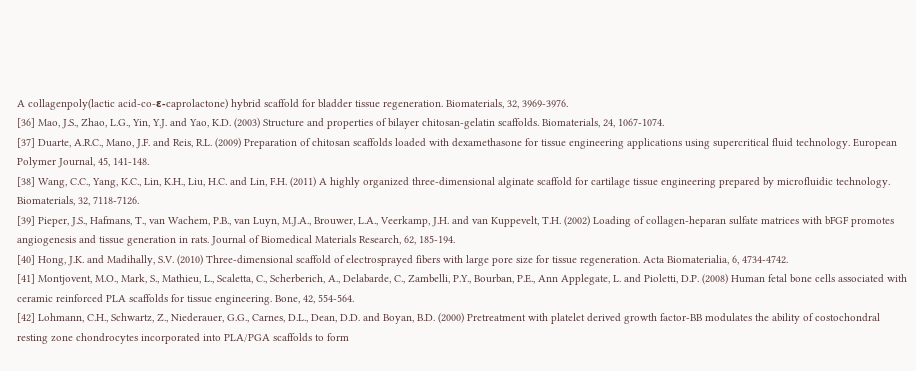A collagenpoly(lactic acid-co-ε-caprolactone) hybrid scaffold for bladder tissue regeneration. Biomaterials, 32, 3969-3976.
[36] Mao, J.S., Zhao, L.G., Yin, Y.J. and Yao, K.D. (2003) Structure and properties of bilayer chitosan-gelatin scaffolds. Biomaterials, 24, 1067-1074.
[37] Duarte, A.R.C., Mano, J.F. and Reis, R.L. (2009) Preparation of chitosan scaffolds loaded with dexamethasone for tissue engineering applications using supercritical fluid technology. European Polymer Journal, 45, 141-148.
[38] Wang, C.C., Yang, K.C., Lin, K.H., Liu, H.C. and Lin, F.H. (2011) A highly organized three-dimensional alginate scaffold for cartilage tissue engineering prepared by microfluidic technology. Biomaterials, 32, 7118-7126.
[39] Pieper, J.S., Hafmans, T., van Wachem, P.B., van Luyn, M.J.A., Brouwer, L.A., Veerkamp, J.H. and van Kuppevelt, T.H. (2002) Loading of collagen-heparan sulfate matrices with bFGF promotes angiogenesis and tissue generation in rats. Journal of Biomedical Materials Research, 62, 185-194.
[40] Hong, J.K. and Madihally, S.V. (2010) Three-dimensional scaffold of electrosprayed fibers with large pore size for tissue regeneration. Acta Biomaterialia, 6, 4734-4742.
[41] Montjovent, M.O., Mark, S., Mathieu, L., Scaletta, C., Scherberich, A., Delabarde, C., Zambelli, P.Y., Bourban, P.E., Ann Applegate, L. and Pioletti, D.P. (2008) Human fetal bone cells associated with ceramic reinforced PLA scaffolds for tissue engineering. Bone, 42, 554-564.
[42] Lohmann, C.H., Schwartz, Z., Niederauer, G.G., Carnes, D.L., Dean, D.D. and Boyan, B.D. (2000) Pretreatment with platelet derived growth factor-BB modulates the ability of costochondral resting zone chondrocytes incorporated into PLA/PGA scaffolds to form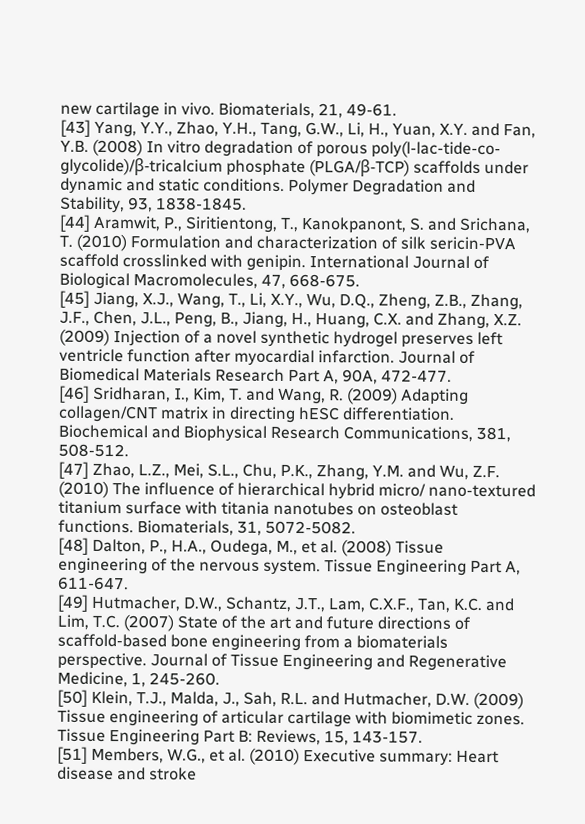new cartilage in vivo. Biomaterials, 21, 49-61.
[43] Yang, Y.Y., Zhao, Y.H., Tang, G.W., Li, H., Yuan, X.Y. and Fan, Y.B. (2008) In vitro degradation of porous poly(l-lac-tide-co-glycolide)/β-tricalcium phosphate (PLGA/β-TCP) scaffolds under dynamic and static conditions. Polymer Degradation and Stability, 93, 1838-1845.
[44] Aramwit, P., Siritientong, T., Kanokpanont, S. and Srichana, T. (2010) Formulation and characterization of silk sericin-PVA scaffold crosslinked with genipin. International Journal of Biological Macromolecules, 47, 668-675.
[45] Jiang, X.J., Wang, T., Li, X.Y., Wu, D.Q., Zheng, Z.B., Zhang, J.F., Chen, J.L., Peng, B., Jiang, H., Huang, C.X. and Zhang, X.Z. (2009) Injection of a novel synthetic hydrogel preserves left ventricle function after myocardial infarction. Journal of Biomedical Materials Research Part A, 90A, 472-477.
[46] Sridharan, I., Kim, T. and Wang, R. (2009) Adapting collagen/CNT matrix in directing hESC differentiation. Biochemical and Biophysical Research Communications, 381, 508-512.
[47] Zhao, L.Z., Mei, S.L., Chu, P.K., Zhang, Y.M. and Wu, Z.F. (2010) The influence of hierarchical hybrid micro/ nano-textured titanium surface with titania nanotubes on osteoblast functions. Biomaterials, 31, 5072-5082.
[48] Dalton, P., H.A., Oudega, M., et al. (2008) Tissue engineering of the nervous system. Tissue Engineering Part A, 611-647.
[49] Hutmacher, D.W., Schantz, J.T., Lam, C.X.F., Tan, K.C. and Lim, T.C. (2007) State of the art and future directions of scaffold-based bone engineering from a biomaterials perspective. Journal of Tissue Engineering and Regenerative Medicine, 1, 245-260.
[50] Klein, T.J., Malda, J., Sah, R.L. and Hutmacher, D.W. (2009) Tissue engineering of articular cartilage with biomimetic zones. Tissue Engineering Part B: Reviews, 15, 143-157.
[51] Members, W.G., et al. (2010) Executive summary: Heart disease and stroke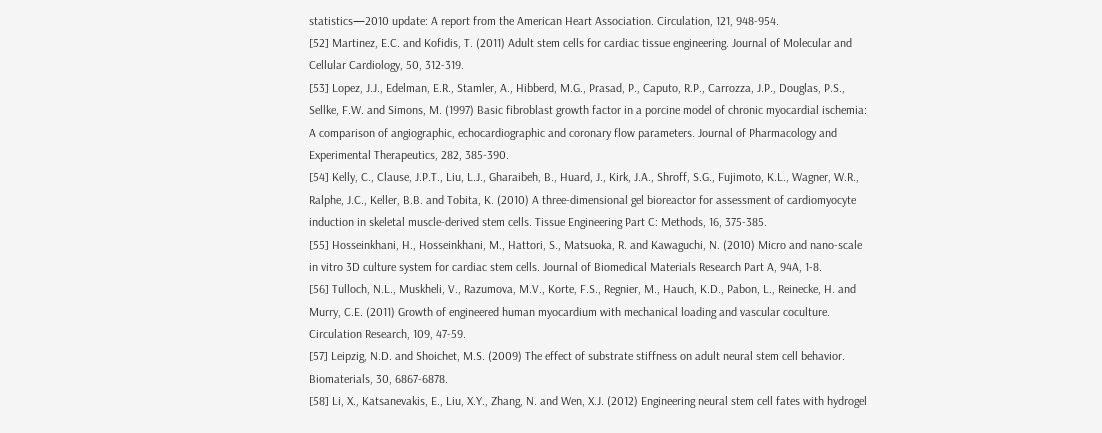statistics—2010 update: A report from the American Heart Association. Circulation, 121, 948-954.
[52] Martinez, E.C. and Kofidis, T. (2011) Adult stem cells for cardiac tissue engineering. Journal of Molecular and Cellular Cardiology, 50, 312-319.
[53] Lopez, J.J., Edelman, E.R., Stamler, A., Hibberd, M.G., Prasad, P., Caputo, R.P., Carrozza, J.P., Douglas, P.S., Sellke, F.W. and Simons, M. (1997) Basic fibroblast growth factor in a porcine model of chronic myocardial ischemia: A comparison of angiographic, echocardiographic and coronary flow parameters. Journal of Pharmacology and Experimental Therapeutics, 282, 385-390.
[54] Kelly, C., Clause, J.P.T., Liu, L.J., Gharaibeh, B., Huard, J., Kirk, J.A., Shroff, S.G., Fujimoto, K.L., Wagner, W.R., Ralphe, J.C., Keller, B.B. and Tobita, K. (2010) A three-dimensional gel bioreactor for assessment of cardiomyocyte induction in skeletal muscle-derived stem cells. Tissue Engineering Part C: Methods, 16, 375-385.
[55] Hosseinkhani, H., Hosseinkhani, M., Hattori, S., Matsuoka, R. and Kawaguchi, N. (2010) Micro and nano-scale in vitro 3D culture system for cardiac stem cells. Journal of Biomedical Materials Research Part A, 94A, 1-8.
[56] Tulloch, N.L., Muskheli, V., Razumova, M.V., Korte, F.S., Regnier, M., Hauch, K.D., Pabon, L., Reinecke, H. and Murry, C.E. (2011) Growth of engineered human myocardium with mechanical loading and vascular coculture. Circulation Research, 109, 47-59.
[57] Leipzig, N.D. and Shoichet, M.S. (2009) The effect of substrate stiffness on adult neural stem cell behavior. Biomaterials, 30, 6867-6878.
[58] Li, X., Katsanevakis, E., Liu, X.Y., Zhang, N. and Wen, X.J. (2012) Engineering neural stem cell fates with hydrogel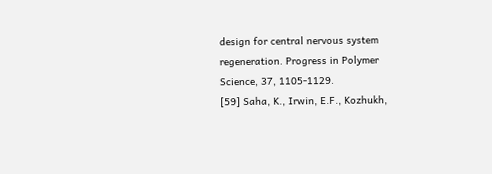design for central nervous system regeneration. Progress in Polymer Science, 37, 1105-1129.
[59] Saha, K., Irwin, E.F., Kozhukh,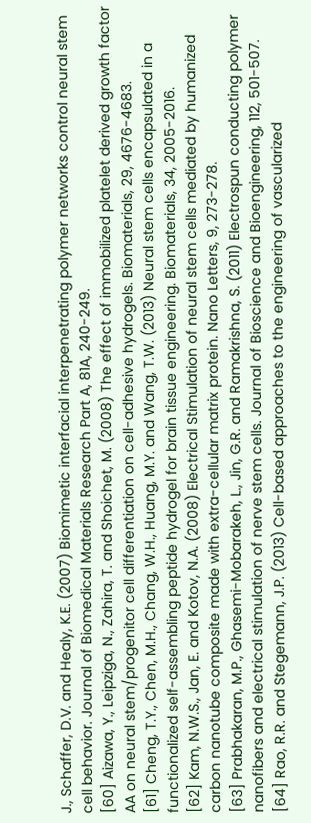J., Schaffer, D.V. and Healy, K.E. (2007) Biomimetic interfacial interpenetrating polymer networks control neural stem cell behavior. Journal of Biomedical Materials Research Part A, 81A, 240-249.
[60] Aizawa, Y., Leipziga, N., Zahira, T. and Shoichet, M. (2008) The effect of immobilized platelet derived growth factor AA on neural stem/progenitor cell differentiation on cell-adhesive hydrogels. Biomaterials, 29, 4676-4683.
[61] Cheng, T.Y., Chen, M.H., Chang, W.H., Huang, M.Y. and Wang, T.W. (2013) Neural stem cells encapsulated in a functionalized self-assembling peptide hydrogel for brain tissue engineering. Biomaterials, 34, 2005-2016.
[62] Kam, N.W.S., Jan, E. and Kotov, N.A. (2008) Electrical Stimulation of neural stem cells mediated by humanized carbon nanotube composite made with extra-cellular matrix protein. Nano Letters, 9, 273-278.
[63] Prabhakaran, M.P., Ghasemi-Mobarakeh, L., Jin, G.R. and Ramakrishna, S. (2011) Electrospun conducting polymer nanofibers and electrical stimulation of nerve stem cells. Journal of Bioscience and Bioengineering, 112, 501-507.
[64] Rao, R.R. and Stegemann, J.P. (2013) Cell-based approaches to the engineering of vascularized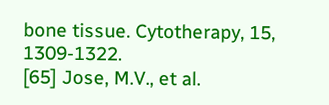bone tissue. Cytotherapy, 15, 1309-1322.
[65] Jose, M.V., et al.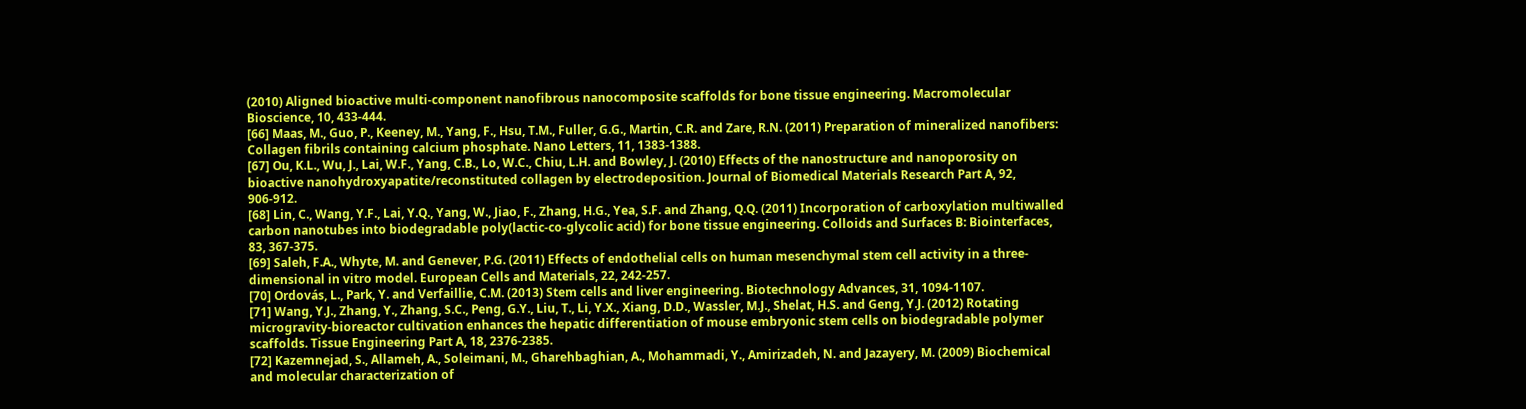(2010) Aligned bioactive multi-component nanofibrous nanocomposite scaffolds for bone tissue engineering. Macromolecular Bioscience, 10, 433-444.
[66] Maas, M., Guo, P., Keeney, M., Yang, F., Hsu, T.M., Fuller, G.G., Martin, C.R. and Zare, R.N. (2011) Preparation of mineralized nanofibers: Collagen fibrils containing calcium phosphate. Nano Letters, 11, 1383-1388.
[67] Ou, K.L., Wu, J., Lai, W.F., Yang, C.B., Lo, W.C., Chiu, L.H. and Bowley, J. (2010) Effects of the nanostructure and nanoporosity on bioactive nanohydroxyapatite/reconstituted collagen by electrodeposition. Journal of Biomedical Materials Research Part A, 92, 906-912.
[68] Lin, C., Wang, Y.F., Lai, Y.Q., Yang, W., Jiao, F., Zhang, H.G., Yea, S.F. and Zhang, Q.Q. (2011) Incorporation of carboxylation multiwalled carbon nanotubes into biodegradable poly(lactic-co-glycolic acid) for bone tissue engineering. Colloids and Surfaces B: Biointerfaces, 83, 367-375.
[69] Saleh, F.A., Whyte, M. and Genever, P.G. (2011) Effects of endothelial cells on human mesenchymal stem cell activity in a three-dimensional in vitro model. European Cells and Materials, 22, 242-257.
[70] Ordovás, L., Park, Y. and Verfaillie, C.M. (2013) Stem cells and liver engineering. Biotechnology Advances, 31, 1094-1107.
[71] Wang, Y.J., Zhang, Y., Zhang, S.C., Peng, G.Y., Liu, T., Li, Y.X., Xiang, D.D., Wassler, M.J., Shelat, H.S. and Geng, Y.J. (2012) Rotating microgravity-bioreactor cultivation enhances the hepatic differentiation of mouse embryonic stem cells on biodegradable polymer scaffolds. Tissue Engineering Part A, 18, 2376-2385.
[72] Kazemnejad, S., Allameh, A., Soleimani, M., Gharehbaghian, A., Mohammadi, Y., Amirizadeh, N. and Jazayery, M. (2009) Biochemical and molecular characterization of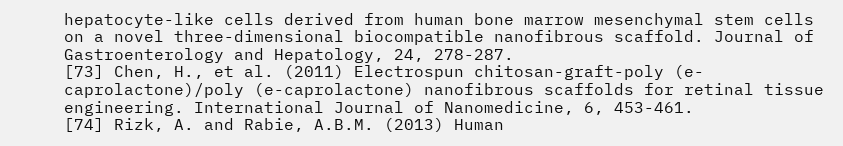hepatocyte-like cells derived from human bone marrow mesenchymal stem cells on a novel three-dimensional biocompatible nanofibrous scaffold. Journal of Gastroenterology and Hepatology, 24, 278-287.
[73] Chen, H., et al. (2011) Electrospun chitosan-graft-poly (e-caprolactone)/poly (e-caprolactone) nanofibrous scaffolds for retinal tissue engineering. International Journal of Nanomedicine, 6, 453-461.
[74] Rizk, A. and Rabie, A.B.M. (2013) Human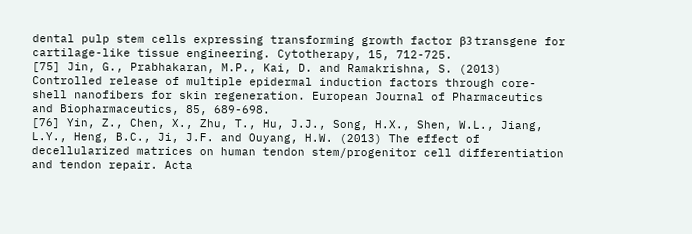dental pulp stem cells expressing transforming growth factor β3 transgene for cartilage-like tissue engineering. Cytotherapy, 15, 712-725.
[75] Jin, G., Prabhakaran, M.P., Kai, D. and Ramakrishna, S. (2013) Controlled release of multiple epidermal induction factors through core-shell nanofibers for skin regeneration. European Journal of Pharmaceutics and Biopharmaceutics, 85, 689-698.
[76] Yin, Z., Chen, X., Zhu, T., Hu, J.J., Song, H.X., Shen, W.L., Jiang, L.Y., Heng, B.C., Ji, J.F. and Ouyang, H.W. (2013) The effect of decellularized matrices on human tendon stem/progenitor cell differentiation and tendon repair. Acta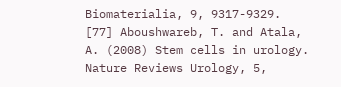Biomaterialia, 9, 9317-9329.
[77] Aboushwareb, T. and Atala, A. (2008) Stem cells in urology. Nature Reviews Urology, 5,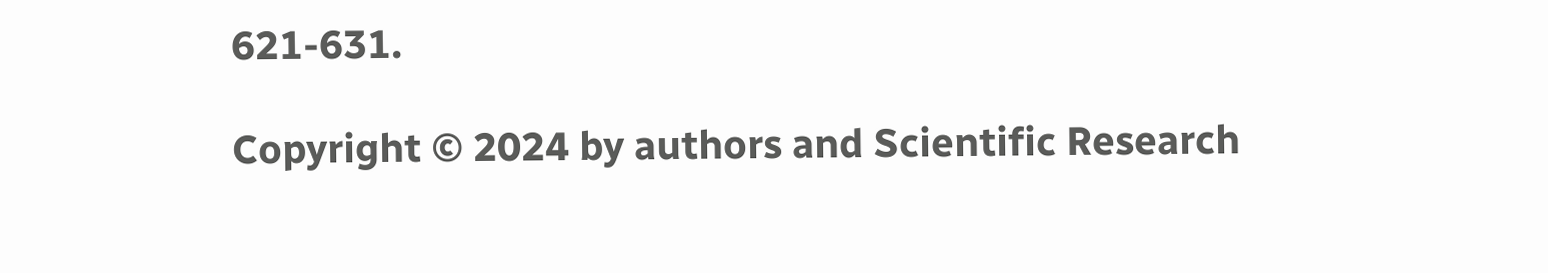621-631.

Copyright © 2024 by authors and Scientific Research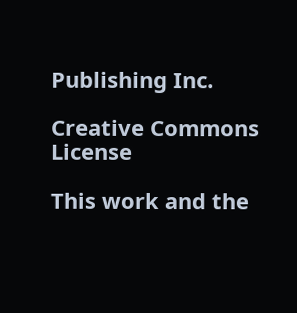Publishing Inc.

Creative Commons License

This work and the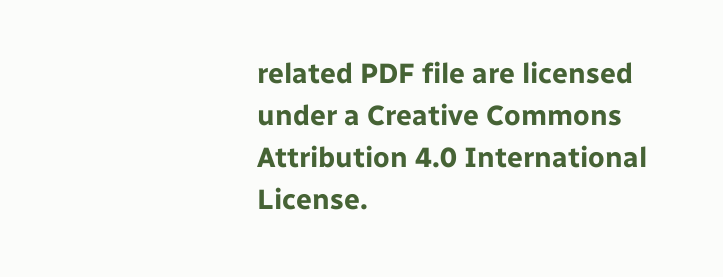related PDF file are licensed under a Creative Commons Attribution 4.0 International License.